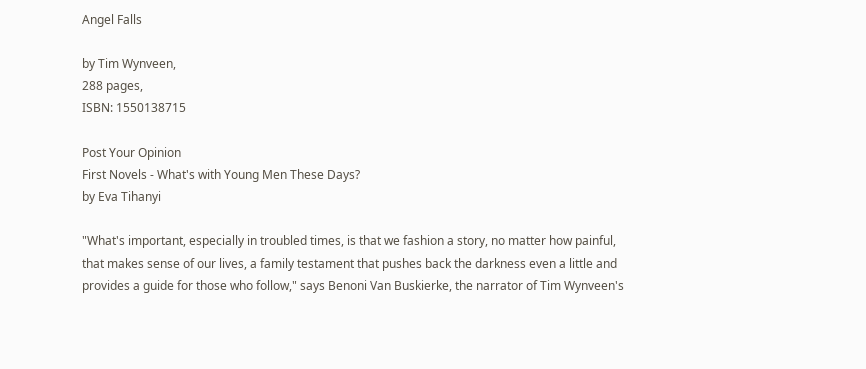Angel Falls

by Tim Wynveen,
288 pages,
ISBN: 1550138715

Post Your Opinion
First Novels - What's with Young Men These Days?
by Eva Tihanyi

"What's important, especially in troubled times, is that we fashion a story, no matter how painful, that makes sense of our lives, a family testament that pushes back the darkness even a little and provides a guide for those who follow," says Benoni Van Buskierke, the narrator of Tim Wynveen's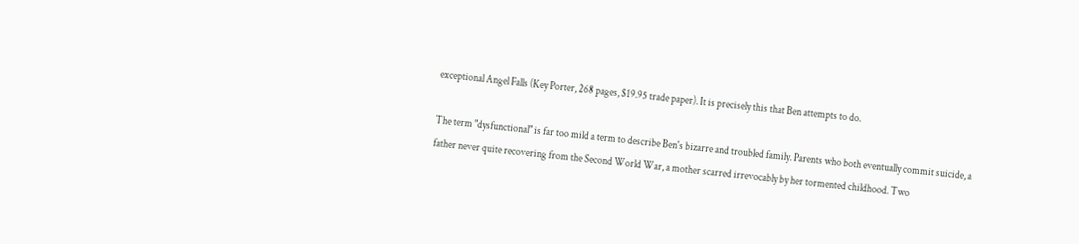exceptional Angel Falls (Key Porter, 268 pages, $19.95 trade paper). It is precisely this that Ben attempts to do.

The term "dysfunctional" is far too mild a term to describe Ben's bizarre and troubled family. Parents who both eventually commit suicide, a father never quite recovering from the Second World War, a mother scarred irrevocably by her tormented childhood. Two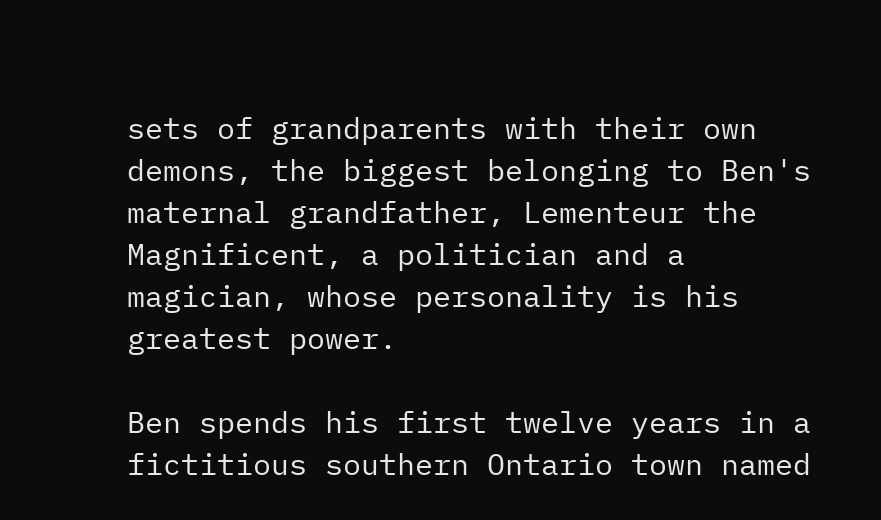sets of grandparents with their own demons, the biggest belonging to Ben's maternal grandfather, Lementeur the Magnificent, a politician and a magician, whose personality is his greatest power.

Ben spends his first twelve years in a fictitious southern Ontario town named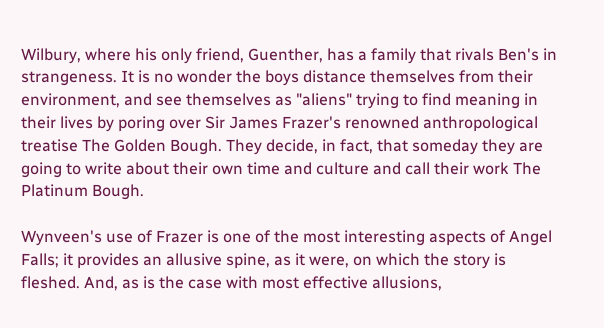Wilbury, where his only friend, Guenther, has a family that rivals Ben's in strangeness. It is no wonder the boys distance themselves from their environment, and see themselves as "aliens" trying to find meaning in their lives by poring over Sir James Frazer's renowned anthropological treatise The Golden Bough. They decide, in fact, that someday they are going to write about their own time and culture and call their work The Platinum Bough.

Wynveen's use of Frazer is one of the most interesting aspects of Angel Falls; it provides an allusive spine, as it were, on which the story is fleshed. And, as is the case with most effective allusions,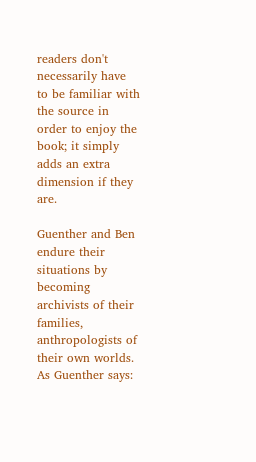readers don't necessarily have to be familiar with the source in order to enjoy the book; it simply adds an extra dimension if they are.

Guenther and Ben endure their situations by becoming archivists of their families, anthropologists of their own worlds. As Guenther says: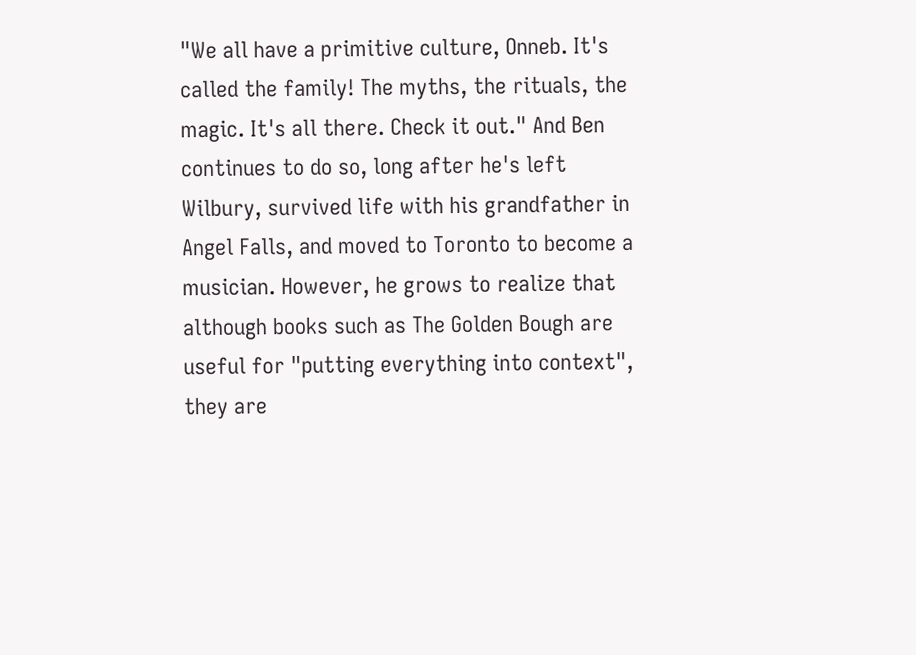"We all have a primitive culture, Onneb. It's called the family! The myths, the rituals, the magic. It's all there. Check it out." And Ben continues to do so, long after he's left Wilbury, survived life with his grandfather in Angel Falls, and moved to Toronto to become a musician. However, he grows to realize that although books such as The Golden Bough are useful for "putting everything into context", they are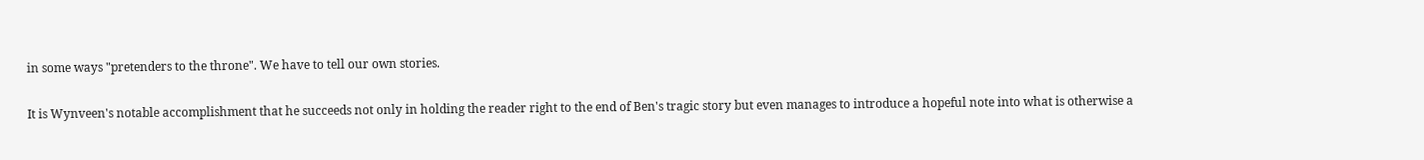in some ways "pretenders to the throne". We have to tell our own stories.

It is Wynveen's notable accomplishment that he succeeds not only in holding the reader right to the end of Ben's tragic story but even manages to introduce a hopeful note into what is otherwise a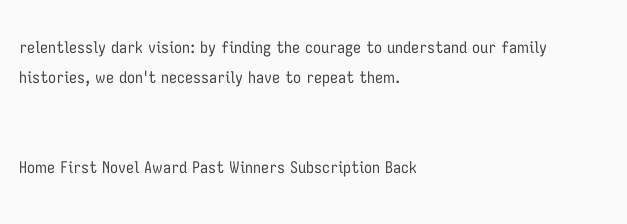relentlessly dark vision: by finding the courage to understand our family histories, we don't necessarily have to repeat them.


Home First Novel Award Past Winners Subscription Back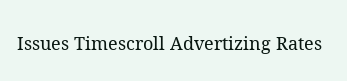Issues Timescroll Advertizing Rates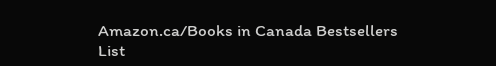Amazon.ca/Books in Canada Bestsellers List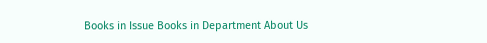Books in Issue Books in Department About Us